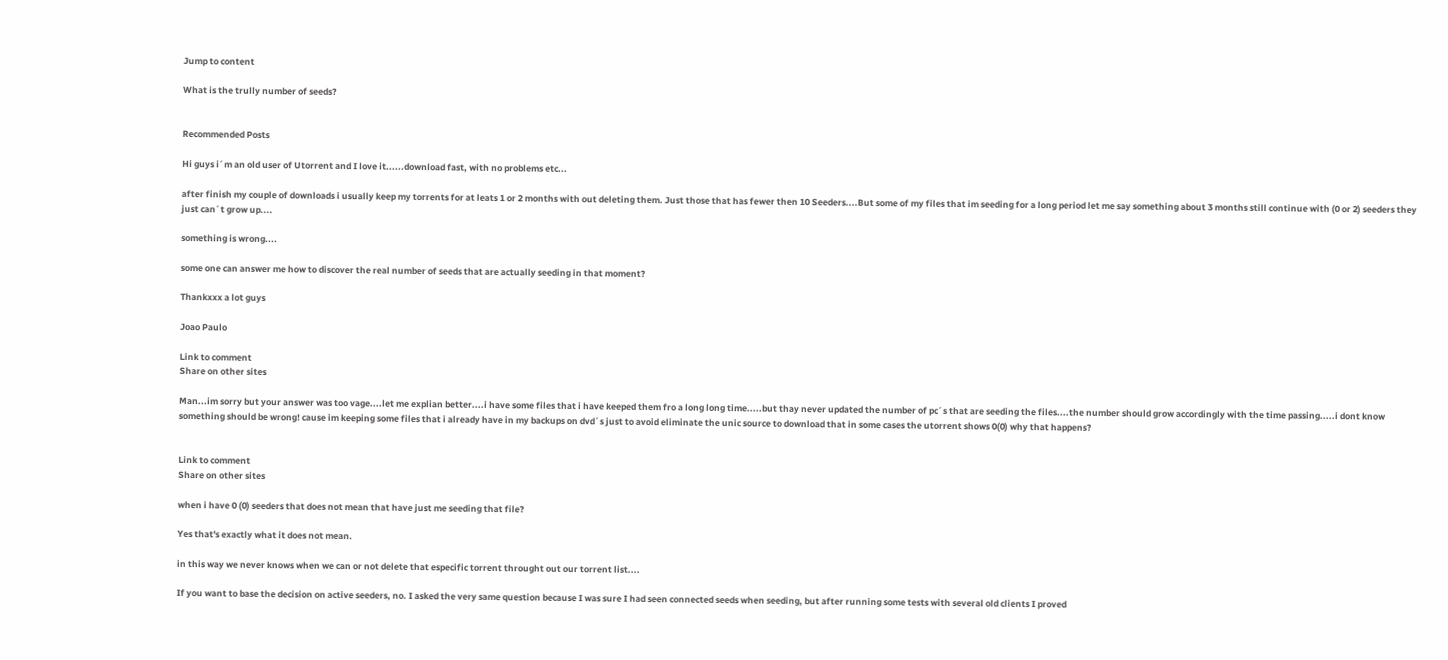Jump to content

What is the trully number of seeds?


Recommended Posts

Hi guys i´m an old user of Utorrent and I love it......download fast, with no problems etc...

after finish my couple of downloads i usually keep my torrents for at leats 1 or 2 months with out deleting them. Just those that has fewer then 10 Seeders....But some of my files that im seeding for a long period let me say something about 3 months still continue with (0 or 2) seeders they just can´t grow up....

something is wrong....

some one can answer me how to discover the real number of seeds that are actually seeding in that moment?

Thankxxx a lot guys

Joao Paulo

Link to comment
Share on other sites

Man...im sorry but your answer was too vage....let me explian better....i have some files that i have keeped them fro a long long time.....but thay never updated the number of pc´s that are seeding the files....the number should grow accordingly with the time passing.....i dont know something should be wrong! cause im keeping some files that i already have in my backups on dvd´s just to avoid eliminate the unic source to download that in some cases the utorrent shows 0(0) why that happens?


Link to comment
Share on other sites

when i have 0 (0) seeders that does not mean that have just me seeding that file?

Yes that's exactly what it does not mean.

in this way we never knows when we can or not delete that especific torrent throught out our torrent list....

If you want to base the decision on active seeders, no. I asked the very same question because I was sure I had seen connected seeds when seeding, but after running some tests with several old clients I proved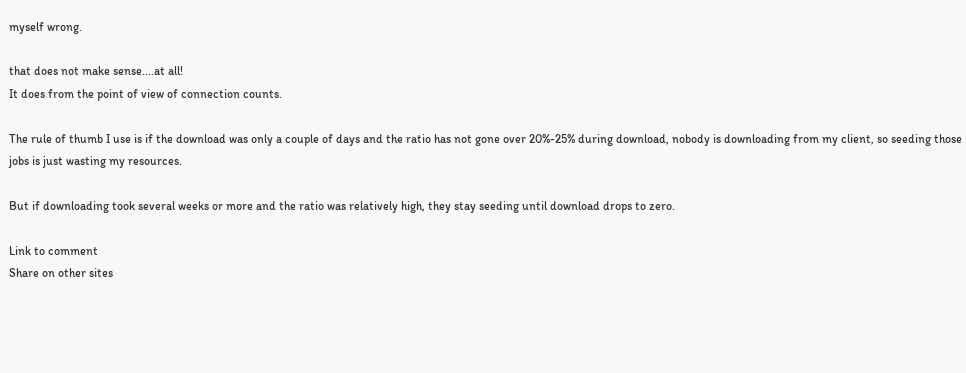myself wrong.

that does not make sense....at all!
It does from the point of view of connection counts.

The rule of thumb I use is if the download was only a couple of days and the ratio has not gone over 20%-25% during download, nobody is downloading from my client, so seeding those jobs is just wasting my resources.

But if downloading took several weeks or more and the ratio was relatively high, they stay seeding until download drops to zero.

Link to comment
Share on other sites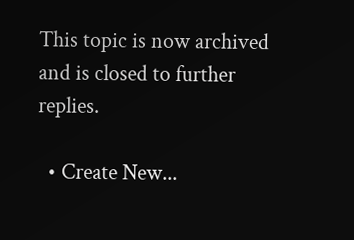This topic is now archived and is closed to further replies.

  • Create New...